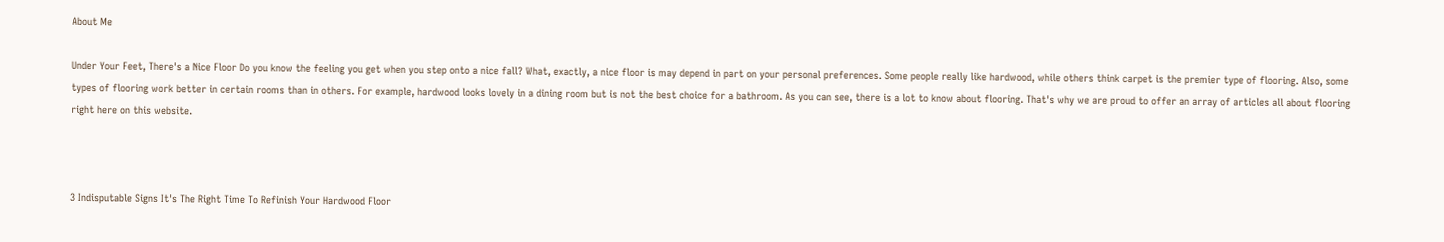About Me

Under Your Feet, There's a Nice Floor Do you know the feeling you get when you step onto a nice fall? What, exactly, a nice floor is may depend in part on your personal preferences. Some people really like hardwood, while others think carpet is the premier type of flooring. Also, some types of flooring work better in certain rooms than in others. For example, hardwood looks lovely in a dining room but is not the best choice for a bathroom. As you can see, there is a lot to know about flooring. That's why we are proud to offer an array of articles all about flooring right here on this website.



3 Indisputable Signs It's The Right Time To Refinish Your Hardwood Floor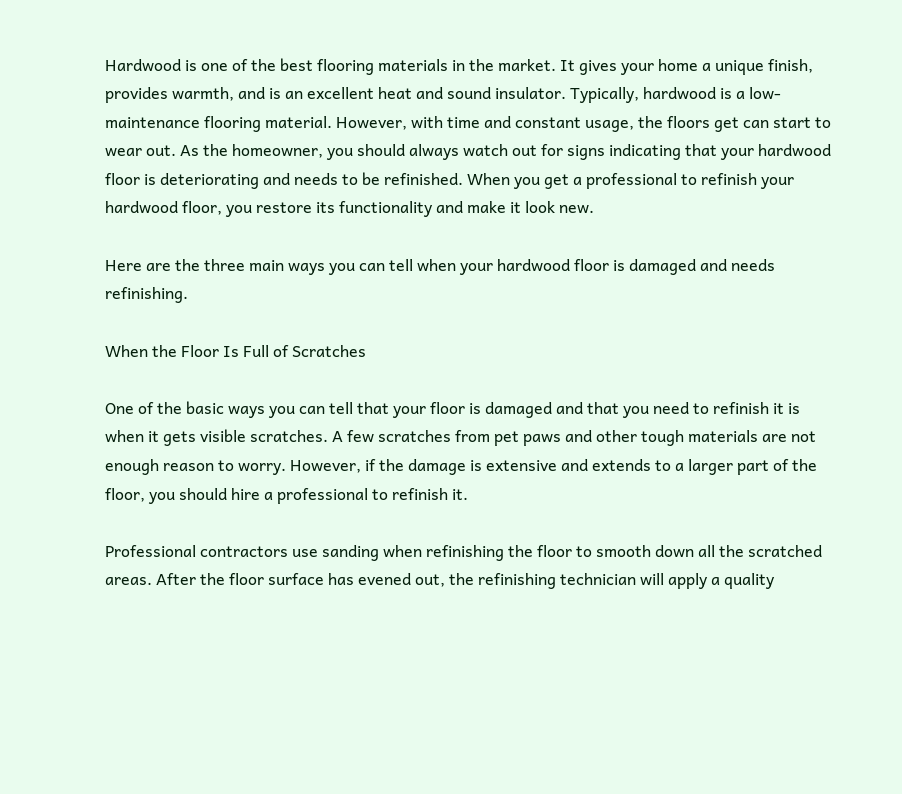Hardwood is one of the best flooring materials in the market. It gives your home a unique finish, provides warmth, and is an excellent heat and sound insulator. Typically, hardwood is a low-maintenance flooring material. However, with time and constant usage, the floors get can start to wear out. As the homeowner, you should always watch out for signs indicating that your hardwood floor is deteriorating and needs to be refinished. When you get a professional to refinish your hardwood floor, you restore its functionality and make it look new.

Here are the three main ways you can tell when your hardwood floor is damaged and needs refinishing.

When the Floor Is Full of Scratches

One of the basic ways you can tell that your floor is damaged and that you need to refinish it is when it gets visible scratches. A few scratches from pet paws and other tough materials are not enough reason to worry. However, if the damage is extensive and extends to a larger part of the floor, you should hire a professional to refinish it.

Professional contractors use sanding when refinishing the floor to smooth down all the scratched areas. After the floor surface has evened out, the refinishing technician will apply a quality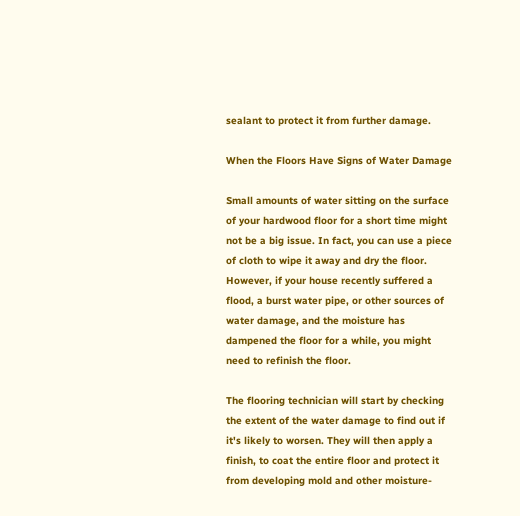sealant to protect it from further damage.

When the Floors Have Signs of Water Damage

Small amounts of water sitting on the surface of your hardwood floor for a short time might not be a big issue. In fact, you can use a piece of cloth to wipe it away and dry the floor. However, if your house recently suffered a flood, a burst water pipe, or other sources of water damage, and the moisture has dampened the floor for a while, you might need to refinish the floor.

The flooring technician will start by checking the extent of the water damage to find out if it's likely to worsen. They will then apply a finish, to coat the entire floor and protect it from developing mold and other moisture-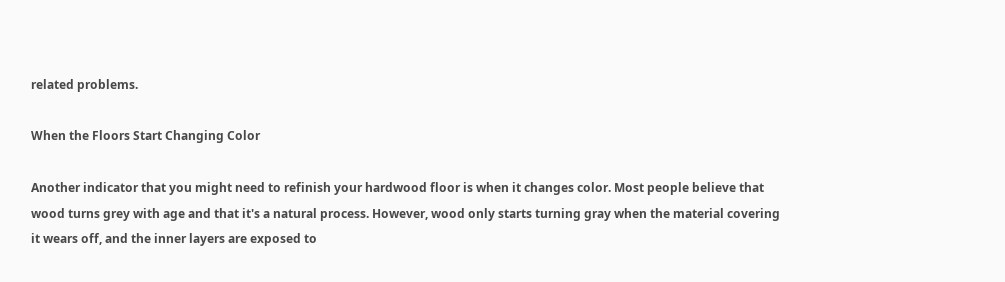related problems.

When the Floors Start Changing Color

Another indicator that you might need to refinish your hardwood floor is when it changes color. Most people believe that wood turns grey with age and that it's a natural process. However, wood only starts turning gray when the material covering it wears off, and the inner layers are exposed to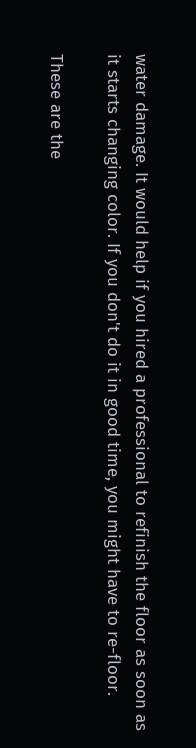water damage. It would help if you hired a professional to refinish the floor as soon as it starts changing color. If you don't do it in good time, you might have to re-floor.

These are the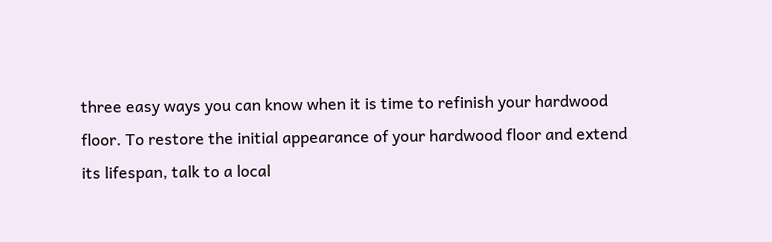three easy ways you can know when it is time to refinish your hardwood floor. To restore the initial appearance of your hardwood floor and extend its lifespan, talk to a local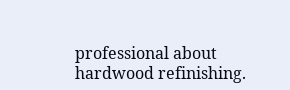professional about hardwood refinishing.